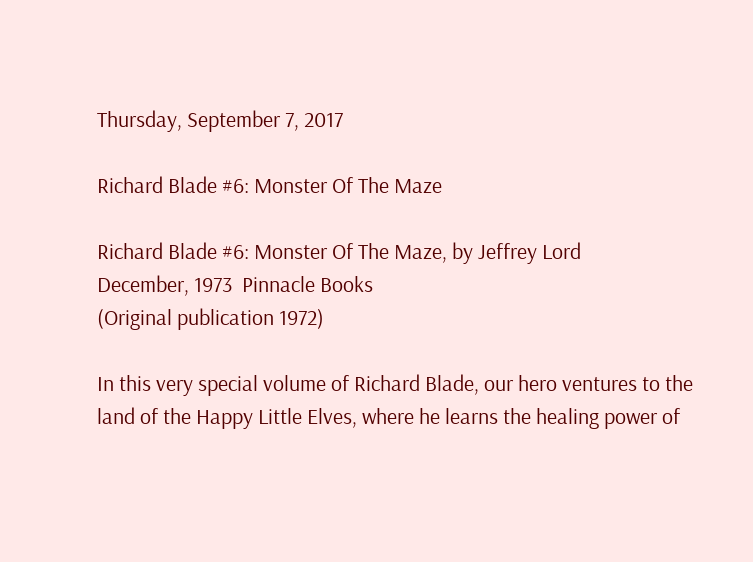Thursday, September 7, 2017

Richard Blade #6: Monster Of The Maze

Richard Blade #6: Monster Of The Maze, by Jeffrey Lord
December, 1973  Pinnacle Books
(Original publication 1972)

In this very special volume of Richard Blade, our hero ventures to the land of the Happy Little Elves, where he learns the healing power of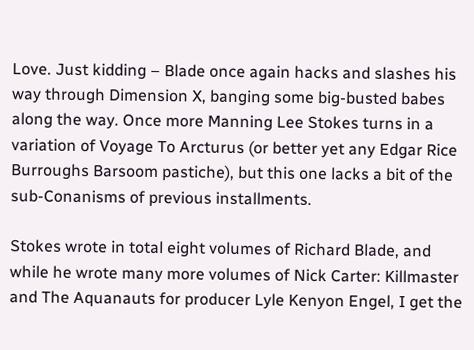Love. Just kidding – Blade once again hacks and slashes his way through Dimension X, banging some big-busted babes along the way. Once more Manning Lee Stokes turns in a variation of Voyage To Arcturus (or better yet any Edgar Rice Burroughs Barsoom pastiche), but this one lacks a bit of the sub-Conanisms of previous installments.

Stokes wrote in total eight volumes of Richard Blade, and while he wrote many more volumes of Nick Carter: Killmaster and The Aquanauts for producer Lyle Kenyon Engel, I get the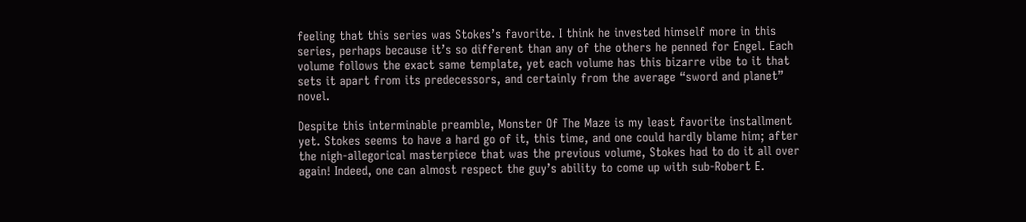feeling that this series was Stokes’s favorite. I think he invested himself more in this series, perhaps because it’s so different than any of the others he penned for Engel. Each volume follows the exact same template, yet each volume has this bizarre vibe to it that sets it apart from its predecessors, and certainly from the average “sword and planet” novel.

Despite this interminable preamble, Monster Of The Maze is my least favorite installment yet. Stokes seems to have a hard go of it, this time, and one could hardly blame him; after the nigh-allegorical masterpiece that was the previous volume, Stokes had to do it all over again! Indeed, one can almost respect the guy’s ability to come up with sub-Robert E.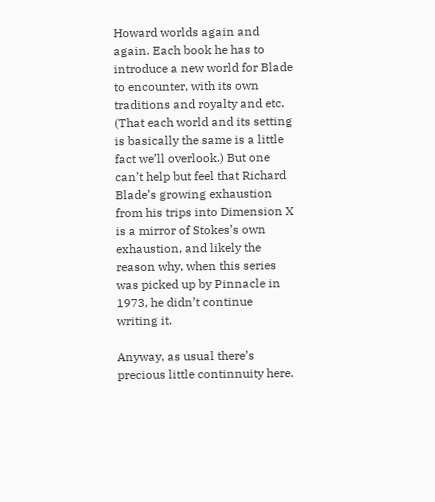Howard worlds again and again. Each book he has to introduce a new world for Blade to encounter, with its own traditions and royalty and etc. (That each world and its setting is basically the same is a little fact we’ll overlook.) But one can’t help but feel that Richard Blade’s growing exhaustion from his trips into Dimension X is a mirror of Stokes’s own exhaustion, and likely the reason why, when this series was picked up by Pinnacle in 1973, he didn’t continue writing it.

Anyway, as usual there’s precious little continnuity here.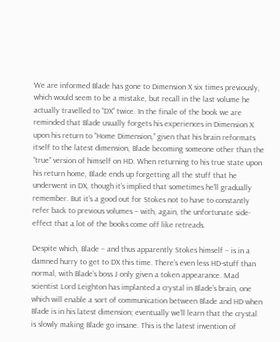We are informed Blade has gone to Dimension X six times previously, which would seem to be a mistake, but recall in the last volume he actually travelled to “DX” twice. In the finale of the book we are reminded that Blade usually forgets his experiences in Dimension X upon his return to “Home Dimension,” given that his brain reformats itself to the latest dimension, Blade becoming someone other than the “true” version of himself on HD. When returning to his true state upon his return home, Blade ends up forgetting all the stuff that he underwent in DX, though it’s implied that sometimes he’ll gradually remember. But it’s a good out for Stokes not to have to constantly refer back to previous volumes – with, again, the unfortunate side-effect that a lot of the books come off like retreads.

Despite which, Blade – and thus apparently Stokes himself – is in a damned hurry to get to DX this time. There’s even less HD-stuff than normal, with Blade’s boss J only given a token appearance. Mad scientist Lord Leighton has implanted a crystal in Blade’s brain, one which will enable a sort of communication between Blade and HD when Blade is in his latest dimension; eventually we’ll learn that the crystal is slowly making Blade go insane. This is the latest invention of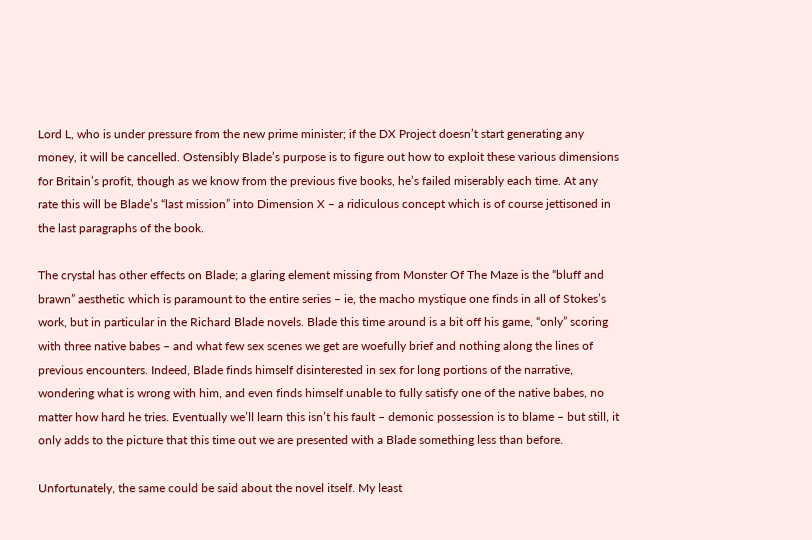Lord L, who is under pressure from the new prime minister; if the DX Project doesn’t start generating any money, it will be cancelled. Ostensibly Blade’s purpose is to figure out how to exploit these various dimensions for Britain’s profit, though as we know from the previous five books, he’s failed miserably each time. At any rate this will be Blade’s “last mission” into Dimension X – a ridiculous concept which is of course jettisoned in the last paragraphs of the book.

The crystal has other effects on Blade; a glaring element missing from Monster Of The Maze is the “bluff and brawn” aesthetic which is paramount to the entire series – ie, the macho mystique one finds in all of Stokes’s work, but in particular in the Richard Blade novels. Blade this time around is a bit off his game, “only” scoring with three native babes – and what few sex scenes we get are woefully brief and nothing along the lines of previous encounters. Indeed, Blade finds himself disinterested in sex for long portions of the narrative, wondering what is wrong with him, and even finds himself unable to fully satisfy one of the native babes, no matter how hard he tries. Eventually we’ll learn this isn’t his fault – demonic possession is to blame – but still, it only adds to the picture that this time out we are presented with a Blade something less than before.

Unfortunately, the same could be said about the novel itself. My least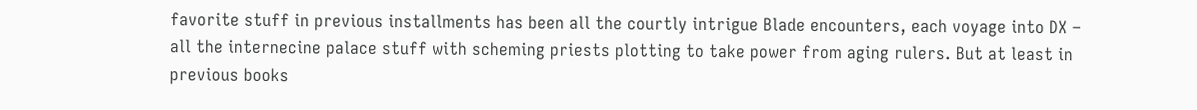favorite stuff in previous installments has been all the courtly intrigue Blade encounters, each voyage into DX – all the internecine palace stuff with scheming priests plotting to take power from aging rulers. But at least in previous books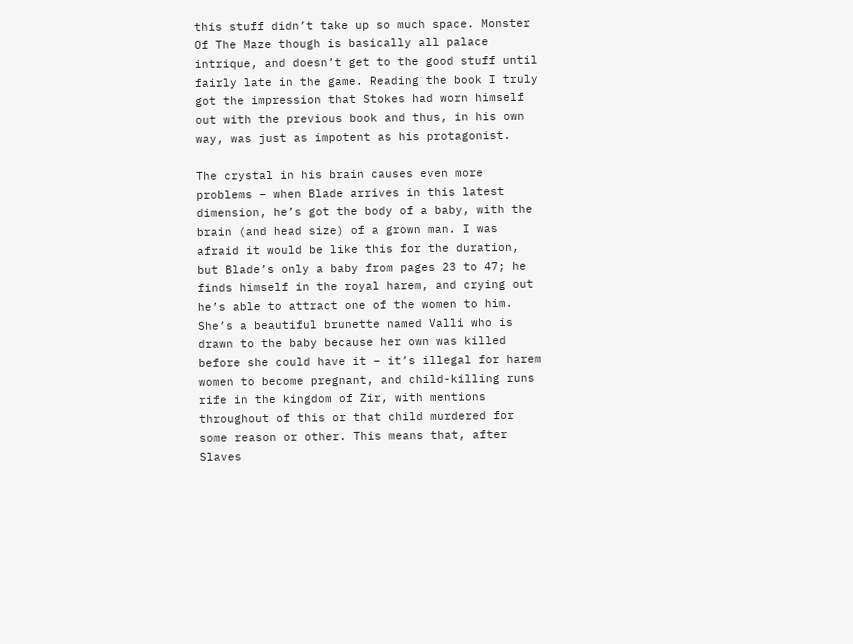this stuff didn’t take up so much space. Monster Of The Maze though is basically all palace intrique, and doesn’t get to the good stuff until fairly late in the game. Reading the book I truly got the impression that Stokes had worn himself out with the previous book and thus, in his own way, was just as impotent as his protagonist.

The crystal in his brain causes even more problems – when Blade arrives in this latest dimension, he’s got the body of a baby, with the brain (and head size) of a grown man. I was afraid it would be like this for the duration, but Blade’s only a baby from pages 23 to 47; he finds himself in the royal harem, and crying out he’s able to attract one of the women to him. She’s a beautiful brunette named Valli who is drawn to the baby because her own was killed before she could have it – it’s illegal for harem women to become pregnant, and child-killing runs rife in the kingdom of Zir, with mentions throughout of this or that child murdered for some reason or other. This means that, after Slaves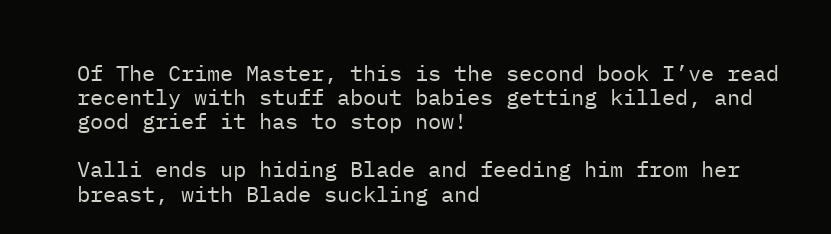Of The Crime Master, this is the second book I’ve read recently with stuff about babies getting killed, and good grief it has to stop now!

Valli ends up hiding Blade and feeding him from her breast, with Blade suckling and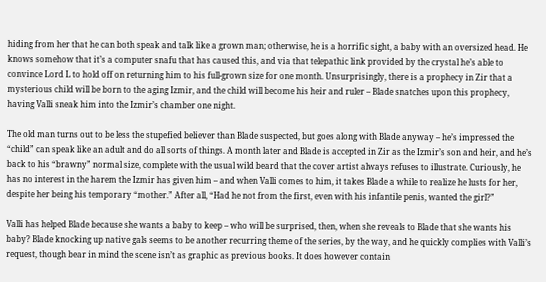hiding from her that he can both speak and talk like a grown man; otherwise, he is a horrific sight, a baby with an oversized head. He knows somehow that it’s a computer snafu that has caused this, and via that telepathic link provided by the crystal he’s able to convince Lord L to hold off on returning him to his full-grown size for one month. Unsurprisingly, there is a prophecy in Zir that a mysterious child will be born to the aging Izmir, and the child will become his heir and ruler – Blade snatches upon this prophecy, having Valli sneak him into the Izmir’s chamber one night.

The old man turns out to be less the stupefied believer than Blade suspected, but goes along with Blade anyway – he’s impressed the “child” can speak like an adult and do all sorts of things. A month later and Blade is accepted in Zir as the Izmir’s son and heir, and he’s back to his “brawny” normal size, complete with the usual wild beard that the cover artist always refuses to illustrate. Curiously, he has no interest in the harem the Izmir has given him – and when Valli comes to him, it takes Blade a while to realize he lusts for her, despite her being his temporary “mother.” After all, “Had he not from the first, even with his infantile penis, wanted the girl?”

Valli has helped Blade because she wants a baby to keep – who will be surprised, then, when she reveals to Blade that she wants his baby? Blade knocking up native gals seems to be another recurring theme of the series, by the way, and he quickly complies with Valli’s request, though bear in mind the scene isn’t as graphic as previous books. It does however contain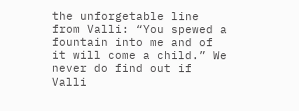the unforgetable line from Valli: “You spewed a fountain into me and of it will come a child.” We never do find out if Valli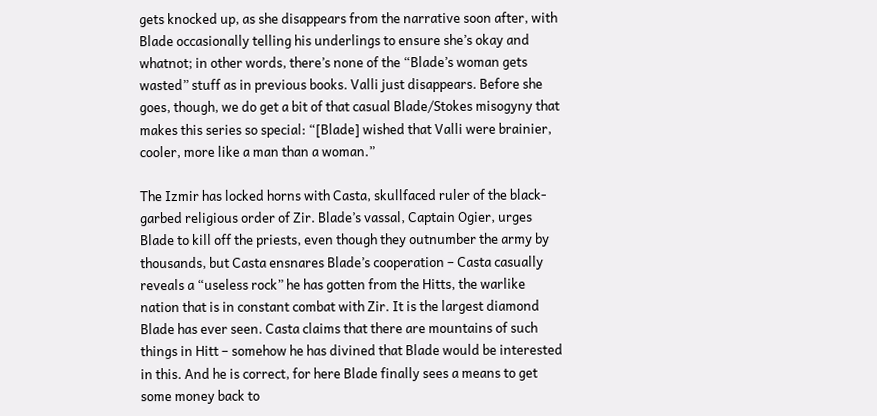gets knocked up, as she disappears from the narrative soon after, with Blade occasionally telling his underlings to ensure she’s okay and whatnot; in other words, there’s none of the “Blade’s woman gets wasted” stuff as in previous books. Valli just disappears. Before she goes, though, we do get a bit of that casual Blade/Stokes misogyny that makes this series so special: “[Blade] wished that Valli were brainier, cooler, more like a man than a woman.”

The Izmir has locked horns with Casta, skullfaced ruler of the black-garbed religious order of Zir. Blade’s vassal, Captain Ogier, urges Blade to kill off the priests, even though they outnumber the army by thousands, but Casta ensnares Blade’s cooperation – Casta casually reveals a “useless rock” he has gotten from the Hitts, the warlike nation that is in constant combat with Zir. It is the largest diamond Blade has ever seen. Casta claims that there are mountains of such things in Hitt – somehow he has divined that Blade would be interested in this. And he is correct, for here Blade finally sees a means to get some money back to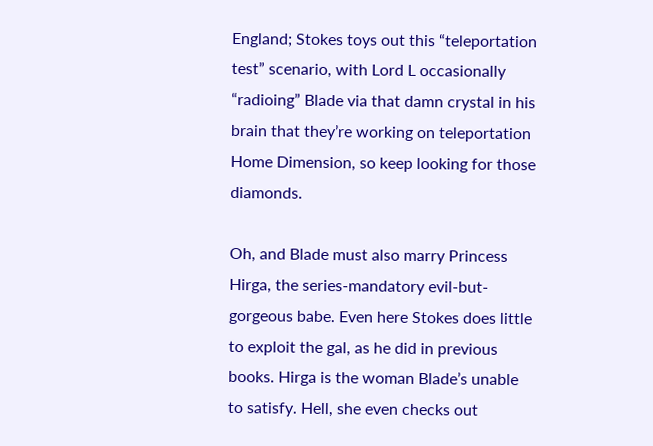England; Stokes toys out this “teleportation test” scenario, with Lord L occasionally “radioing” Blade via that damn crystal in his brain that they’re working on teleportation Home Dimension, so keep looking for those diamonds.

Oh, and Blade must also marry Princess Hirga, the series-mandatory evil-but-gorgeous babe. Even here Stokes does little to exploit the gal, as he did in previous books. Hirga is the woman Blade’s unable to satisfy. Hell, she even checks out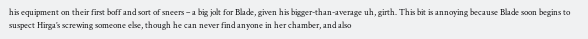his equipment on their first boff and sort of sneers – a big jolt for Blade, given his bigger-than-average uh, girth. This bit is annoying because Blade soon begins to suspect Hirga’s screwing someone else, though he can never find anyone in her chamber, and also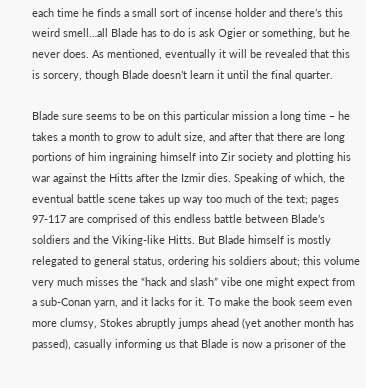each time he finds a small sort of incense holder and there’s this weird smell…all Blade has to do is ask Ogier or something, but he never does. As mentioned, eventually it will be revealed that this is sorcery, though Blade doesn’t learn it until the final quarter.

Blade sure seems to be on this particular mission a long time – he takes a month to grow to adult size, and after that there are long portions of him ingraining himself into Zir society and plotting his war against the Hitts after the Izmir dies. Speaking of which, the eventual battle scene takes up way too much of the text; pages 97-117 are comprised of this endless battle between Blade’s soldiers and the Viking-like Hitts. But Blade himself is mostly relegated to general status, ordering his soldiers about; this volume very much misses the “hack and slash” vibe one might expect from a sub-Conan yarn, and it lacks for it. To make the book seem even more clumsy, Stokes abruptly jumps ahead (yet another month has passed), casually informing us that Blade is now a prisoner of the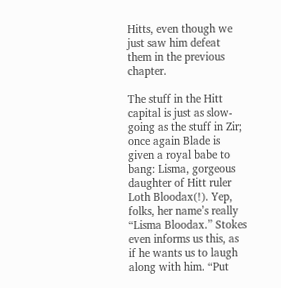Hitts, even though we just saw him defeat them in the previous chapter.

The stuff in the Hitt capital is just as slow-going as the stuff in Zir; once again Blade is given a royal babe to bang: Lisma, gorgeous daughter of Hitt ruler Loth Bloodax(!). Yep, folks, her name’s really “Lisma Bloodax.” Stokes even informs us this, as if he wants us to laugh along with him. “Put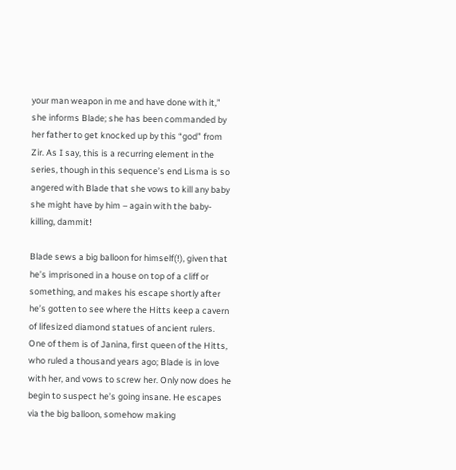your man weapon in me and have done with it,” she informs Blade; she has been commanded by her father to get knocked up by this “god” from Zir. As I say, this is a recurring element in the series, though in this sequence’s end Lisma is so angered with Blade that she vows to kill any baby she might have by him – again with the baby-killing, dammit!

Blade sews a big balloon for himself(!), given that he’s imprisoned in a house on top of a cliff or something, and makes his escape shortly after he’s gotten to see where the Hitts keep a cavern of lifesized diamond statues of ancient rulers. One of them is of Janina, first queen of the Hitts, who ruled a thousand years ago; Blade is in love with her, and vows to screw her. Only now does he begin to suspect he’s going insane. He escapes via the big balloon, somehow making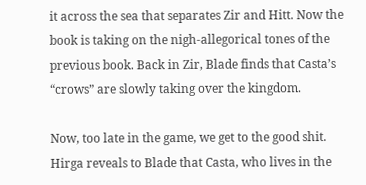it across the sea that separates Zir and Hitt. Now the book is taking on the nigh-allegorical tones of the previous book. Back in Zir, Blade finds that Casta’s “crows” are slowly taking over the kingdom.

Now, too late in the game, we get to the good shit. Hirga reveals to Blade that Casta, who lives in the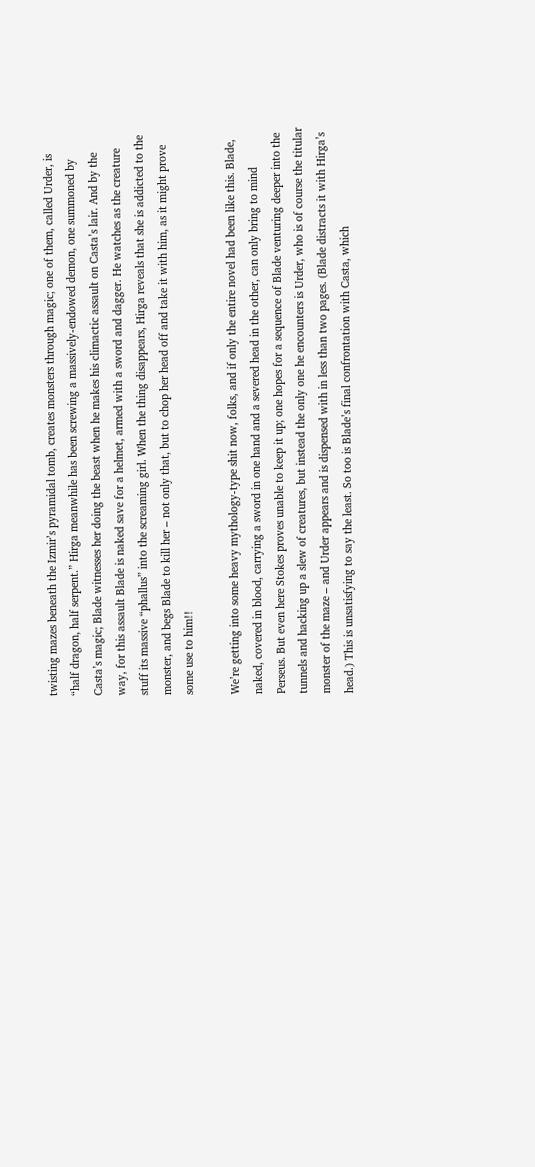twisting mazes beneath the Izmir’s pyramidal tomb, creates monsters through magic; one of them, called Urder, is “half dragon, half serpent.” Hirga meanwhile has been screwing a massively-endowed demon, one summoned by Casta’s magic; Blade witnesses her doing the beast when he makes his climactic assault on Casta’s lair. And by the way, for this assault Blade is naked save for a helmet, armed with a sword and dagger. He watches as the creature stuff its massive “phallus” into the screaming girl. When the thing disappears, Hirga reveals that she is addicted to the monster, and begs Blade to kill her – not only that, but to chop her head off and take it with him, as it might prove some use to him!!

We’re getting into some heavy mythology-type shit now, folks, and if only the entire novel had been like this. Blade, naked, covered in blood, carrying a sword in one hand and a severed head in the other, can only bring to mind Perseus. But even here Stokes proves unable to keep it up; one hopes for a sequence of Blade venturing deeper into the tunnels and hacking up a slew of creatures, but instead the only one he encounters is Urder, who is of course the titular monster of the maze – and Urder appears and is dispensed with in less than two pages. (Blade distracts it with Hirga’s head.) This is unsatisfying to say the least. So too is Blade’s final confrontation with Casta, which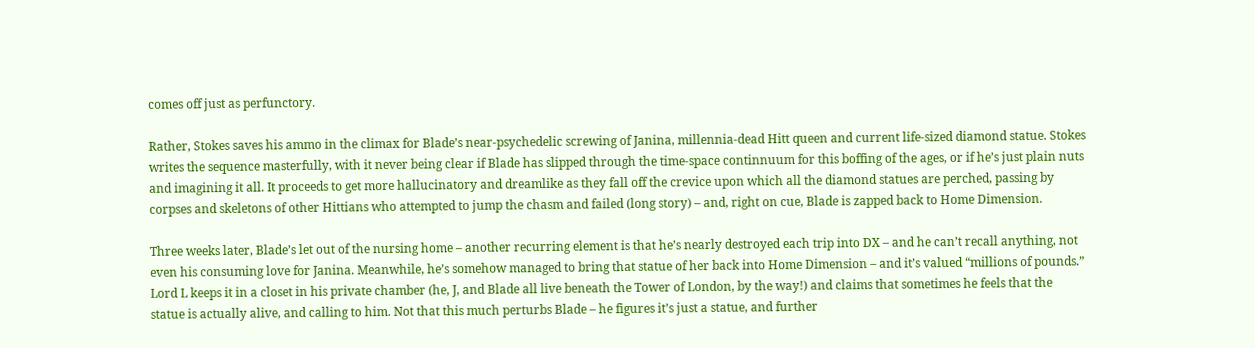comes off just as perfunctory.

Rather, Stokes saves his ammo in the climax for Blade’s near-psychedelic screwing of Janina, millennia-dead Hitt queen and current life-sized diamond statue. Stokes writes the sequence masterfully, with it never being clear if Blade has slipped through the time-space continnuum for this boffing of the ages, or if he’s just plain nuts and imagining it all. It proceeds to get more hallucinatory and dreamlike as they fall off the crevice upon which all the diamond statues are perched, passing by corpses and skeletons of other Hittians who attempted to jump the chasm and failed (long story) – and, right on cue, Blade is zapped back to Home Dimension.

Three weeks later, Blade’s let out of the nursing home – another recurring element is that he’s nearly destroyed each trip into DX – and he can’t recall anything, not even his consuming love for Janina. Meanwhile, he’s somehow managed to bring that statue of her back into Home Dimension – and it’s valued “millions of pounds.” Lord L keeps it in a closet in his private chamber (he, J, and Blade all live beneath the Tower of London, by the way!) and claims that sometimes he feels that the statue is actually alive, and calling to him. Not that this much perturbs Blade – he figures it’s just a statue, and further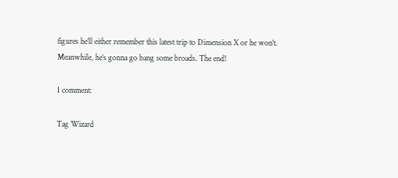figures he’ll either remember this latest trip to Dimension X or he won’t. Meanwhile, he’s gonna go bang some broads. The end!

1 comment:

Tag Wizard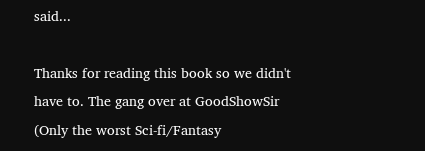said...

Thanks for reading this book so we didn't have to. The gang over at GoodShowSir (Only the worst Sci-fi/Fantasy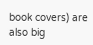book covers) are also big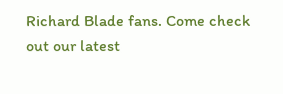Richard Blade fans. Come check out our latest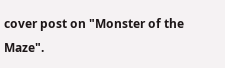cover post on "Monster of the Maze".